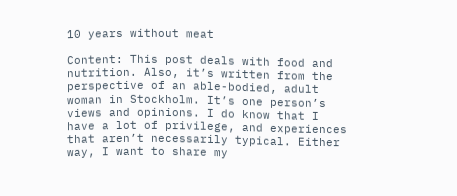10 years without meat

Content: This post deals with food and nutrition. Also, it’s written from the perspective of an able-bodied, adult woman in Stockholm. It’s one person’s views and opinions. I do know that I have a lot of privilege, and experiences that aren’t necessarily typical. Either way, I want to share my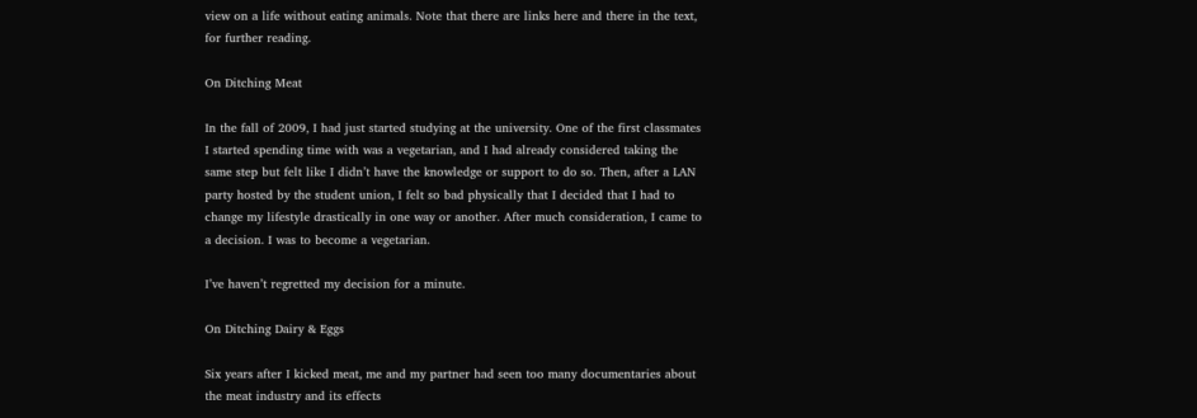view on a life without eating animals. Note that there are links here and there in the text, for further reading.

On Ditching Meat

In the fall of 2009, I had just started studying at the university. One of the first classmates I started spending time with was a vegetarian, and I had already considered taking the same step but felt like I didn’t have the knowledge or support to do so. Then, after a LAN party hosted by the student union, I felt so bad physically that I decided that I had to change my lifestyle drastically in one way or another. After much consideration, I came to a decision. I was to become a vegetarian.

I’ve haven’t regretted my decision for a minute.

On Ditching Dairy & Eggs

Six years after I kicked meat, me and my partner had seen too many documentaries about the meat industry and its effects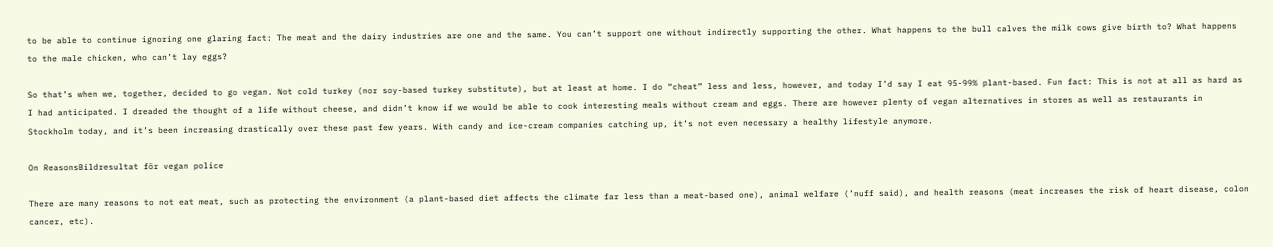to be able to continue ignoring one glaring fact: The meat and the dairy industries are one and the same. You can’t support one without indirectly supporting the other. What happens to the bull calves the milk cows give birth to? What happens to the male chicken, who can’t lay eggs?

So that’s when we, together, decided to go vegan. Not cold turkey (nor soy-based turkey substitute), but at least at home. I do “cheat” less and less, however, and today I’d say I eat 95-99% plant-based. Fun fact: This is not at all as hard as I had anticipated. I dreaded the thought of a life without cheese, and didn’t know if we would be able to cook interesting meals without cream and eggs. There are however plenty of vegan alternatives in stores as well as restaurants in Stockholm today, and it’s been increasing drastically over these past few years. With candy and ice-cream companies catching up, it’s not even necessary a healthy lifestyle anymore.

On ReasonsBildresultat för vegan police

There are many reasons to not eat meat, such as protecting the environment (a plant-based diet affects the climate far less than a meat-based one), animal welfare (’nuff said), and health reasons (meat increases the risk of heart disease, colon cancer, etc).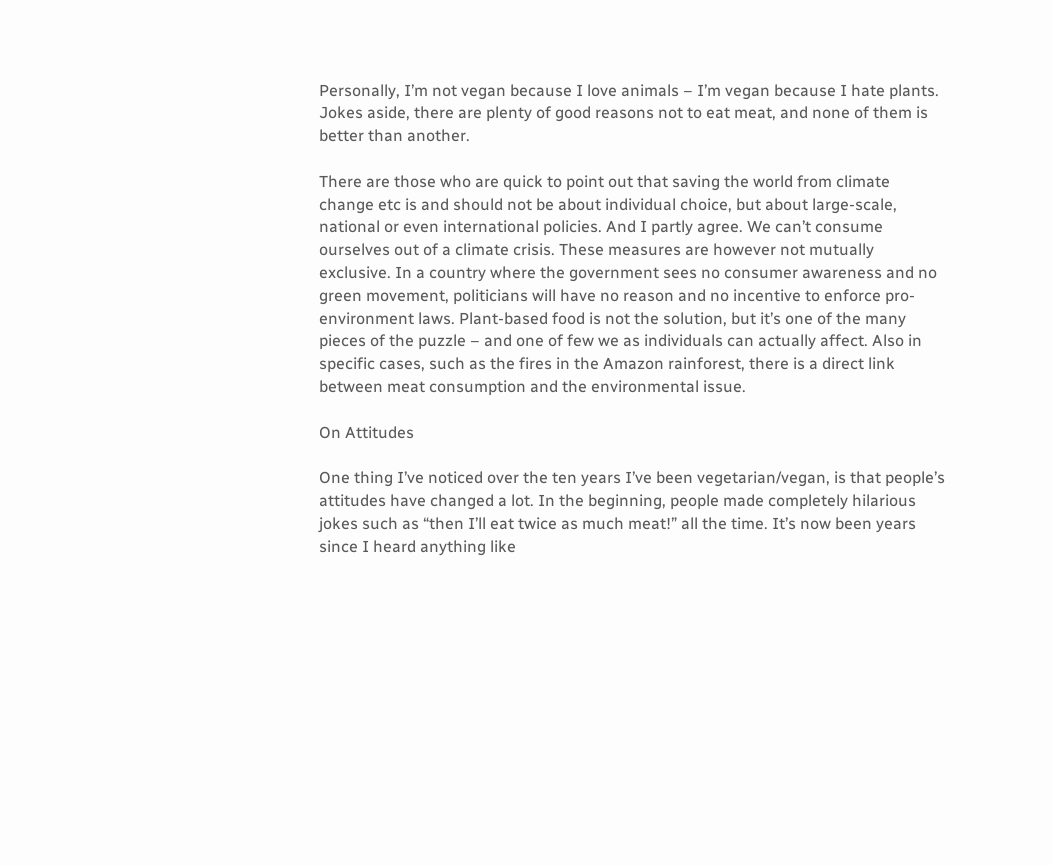Personally, I’m not vegan because I love animals – I’m vegan because I hate plants. Jokes aside, there are plenty of good reasons not to eat meat, and none of them is better than another.

There are those who are quick to point out that saving the world from climate change etc is and should not be about individual choice, but about large-scale, national or even international policies. And I partly agree. We can’t consume ourselves out of a climate crisis. These measures are however not mutually exclusive. In a country where the government sees no consumer awareness and no green movement, politicians will have no reason and no incentive to enforce pro-environment laws. Plant-based food is not the solution, but it’s one of the many pieces of the puzzle – and one of few we as individuals can actually affect. Also in specific cases, such as the fires in the Amazon rainforest, there is a direct link between meat consumption and the environmental issue.

On Attitudes

One thing I’ve noticed over the ten years I’ve been vegetarian/vegan, is that people’s attitudes have changed a lot. In the beginning, people made completely hilarious jokes such as “then I’ll eat twice as much meat!” all the time. It’s now been years since I heard anything like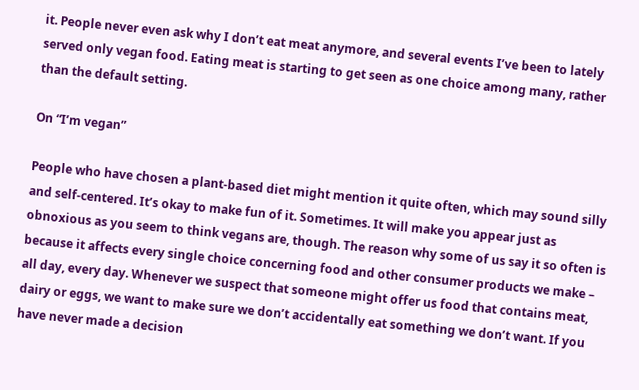it. People never even ask why I don’t eat meat anymore, and several events I’ve been to lately served only vegan food. Eating meat is starting to get seen as one choice among many, rather than the default setting.

On “I’m vegan”

People who have chosen a plant-based diet might mention it quite often, which may sound silly and self-centered. It’s okay to make fun of it. Sometimes. It will make you appear just as obnoxious as you seem to think vegans are, though. The reason why some of us say it so often is because it affects every single choice concerning food and other consumer products we make – all day, every day. Whenever we suspect that someone might offer us food that contains meat, dairy or eggs, we want to make sure we don’t accidentally eat something we don’t want. If you have never made a decision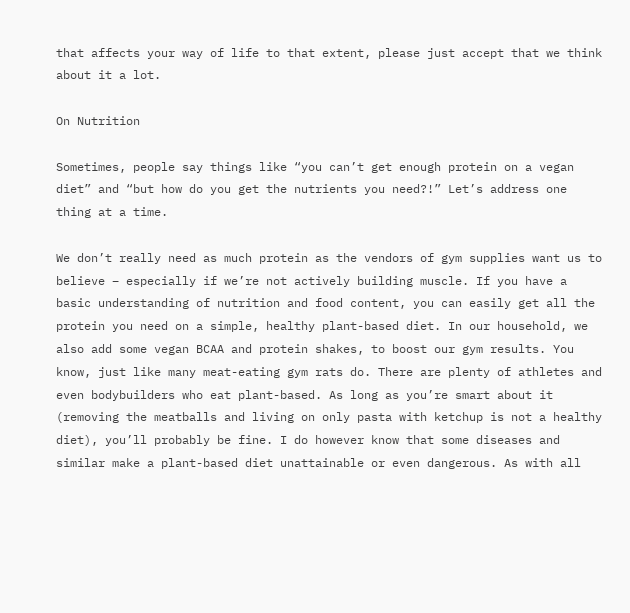that affects your way of life to that extent, please just accept that we think about it a lot.

On Nutrition

Sometimes, people say things like “you can’t get enough protein on a vegan diet” and “but how do you get the nutrients you need?!” Let’s address one thing at a time.

We don’t really need as much protein as the vendors of gym supplies want us to believe – especially if we’re not actively building muscle. If you have a basic understanding of nutrition and food content, you can easily get all the protein you need on a simple, healthy plant-based diet. In our household, we also add some vegan BCAA and protein shakes, to boost our gym results. You know, just like many meat-eating gym rats do. There are plenty of athletes and even bodybuilders who eat plant-based. As long as you’re smart about it (removing the meatballs and living on only pasta with ketchup is not a healthy diet), you’ll probably be fine. I do however know that some diseases and similar make a plant-based diet unattainable or even dangerous. As with all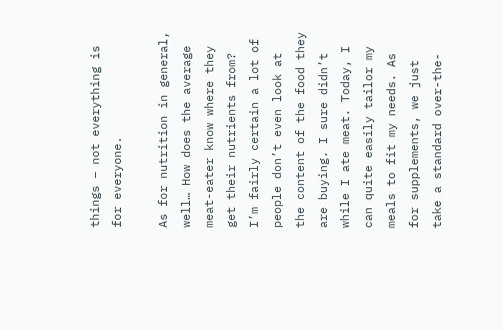things – not everything is for everyone.

As for nutrition in general, well… How does the average meat-eater know where they get their nutrients from? I’m fairly certain a lot of people don’t even look at the content of the food they are buying. I sure didn’t while I ate meat. Today, I can quite easily tailor my meals to fit my needs. As for supplements, we just take a standard over-the-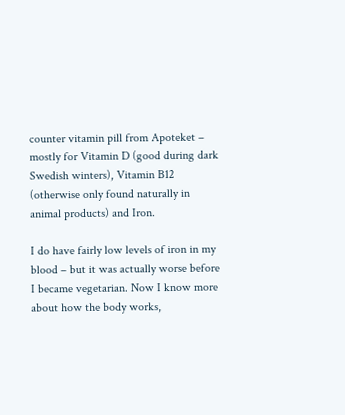counter vitamin pill from Apoteket – mostly for Vitamin D (good during dark Swedish winters), Vitamin B12 (otherwise only found naturally in animal products) and Iron.

I do have fairly low levels of iron in my blood – but it was actually worse before I became vegetarian. Now I know more about how the body works,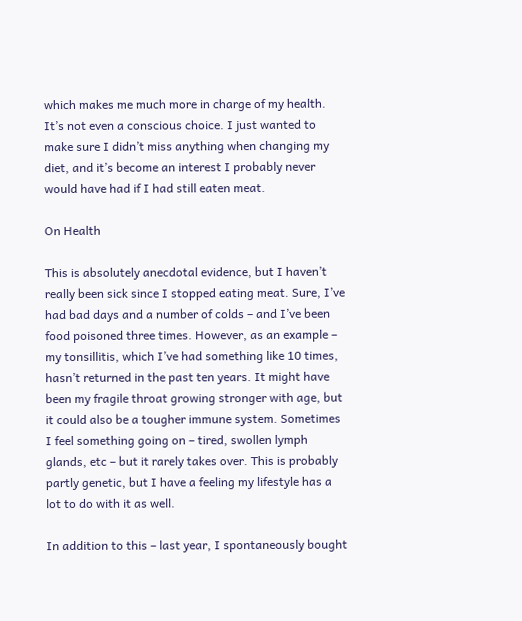which makes me much more in charge of my health. It’s not even a conscious choice. I just wanted to make sure I didn’t miss anything when changing my diet, and it’s become an interest I probably never would have had if I had still eaten meat.

On Health

This is absolutely anecdotal evidence, but I haven’t really been sick since I stopped eating meat. Sure, I’ve had bad days and a number of colds – and I’ve been food poisoned three times. However, as an example – my tonsillitis, which I’ve had something like 10 times, hasn’t returned in the past ten years. It might have been my fragile throat growing stronger with age, but it could also be a tougher immune system. Sometimes I feel something going on – tired, swollen lymph glands, etc – but it rarely takes over. This is probably partly genetic, but I have a feeling my lifestyle has a lot to do with it as well.

In addition to this – last year, I spontaneously bought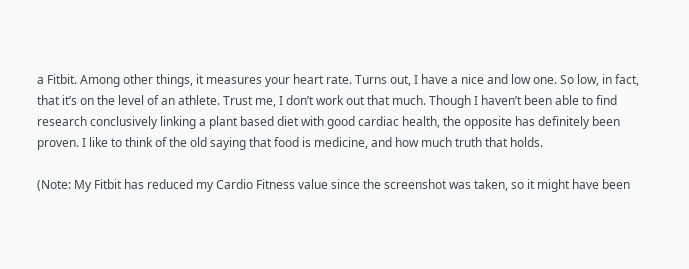a Fitbit. Among other things, it measures your heart rate. Turns out, I have a nice and low one. So low, in fact, that it’s on the level of an athlete. Trust me, I don’t work out that much. Though I haven’t been able to find research conclusively linking a plant based diet with good cardiac health, the opposite has definitely been proven. I like to think of the old saying that food is medicine, and how much truth that holds.

(Note: My Fitbit has reduced my Cardio Fitness value since the screenshot was taken, so it might have been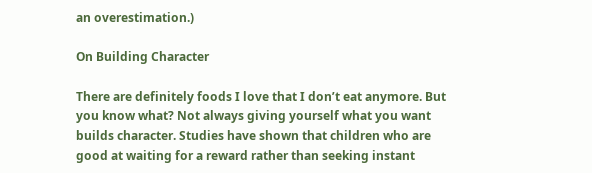an overestimation.)

On Building Character

There are definitely foods I love that I don’t eat anymore. But you know what? Not always giving yourself what you want builds character. Studies have shown that children who are good at waiting for a reward rather than seeking instant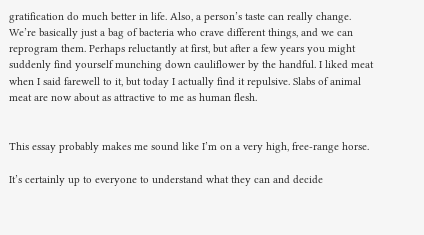gratification do much better in life. Also, a person’s taste can really change. We’re basically just a bag of bacteria who crave different things, and we can reprogram them. Perhaps reluctantly at first, but after a few years you might suddenly find yourself munching down cauliflower by the handful. I liked meat when I said farewell to it, but today I actually find it repulsive. Slabs of animal meat are now about as attractive to me as human flesh.


This essay probably makes me sound like I’m on a very high, free-range horse.

It’s certainly up to everyone to understand what they can and decide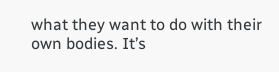what they want to do with their own bodies. It’s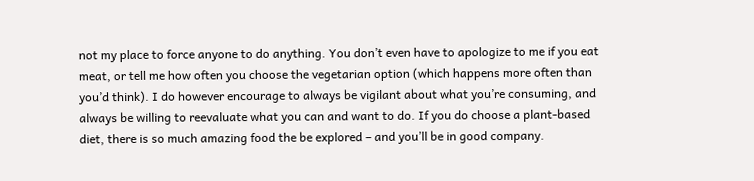not my place to force anyone to do anything. You don’t even have to apologize to me if you eat meat, or tell me how often you choose the vegetarian option (which happens more often than you’d think). I do however encourage to always be vigilant about what you’re consuming, and always be willing to reevaluate what you can and want to do. If you do choose a plant-based diet, there is so much amazing food the be explored – and you’ll be in good company.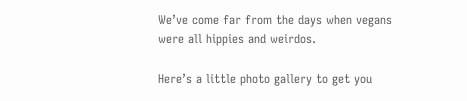We’ve come far from the days when vegans were all hippies and weirdos.

Here’s a little photo gallery to get you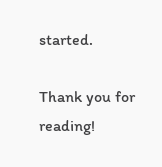started.

Thank you for reading!